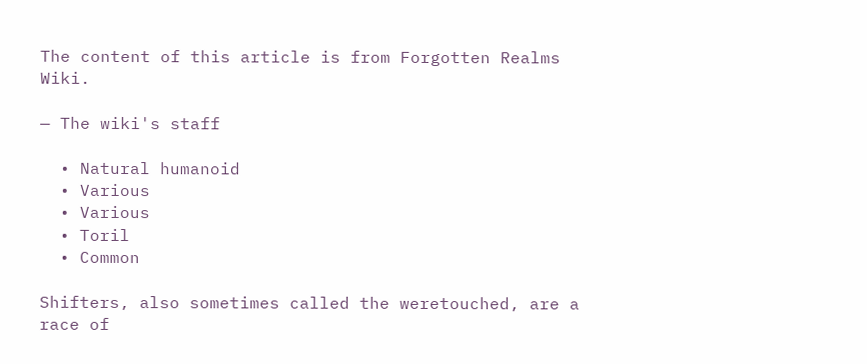The content of this article is from Forgotten Realms Wiki.

— The wiki's staff

  • Natural humanoid
  • Various
  • Various
  • Toril
  • Common

Shifters, also sometimes called the weretouched, are a race of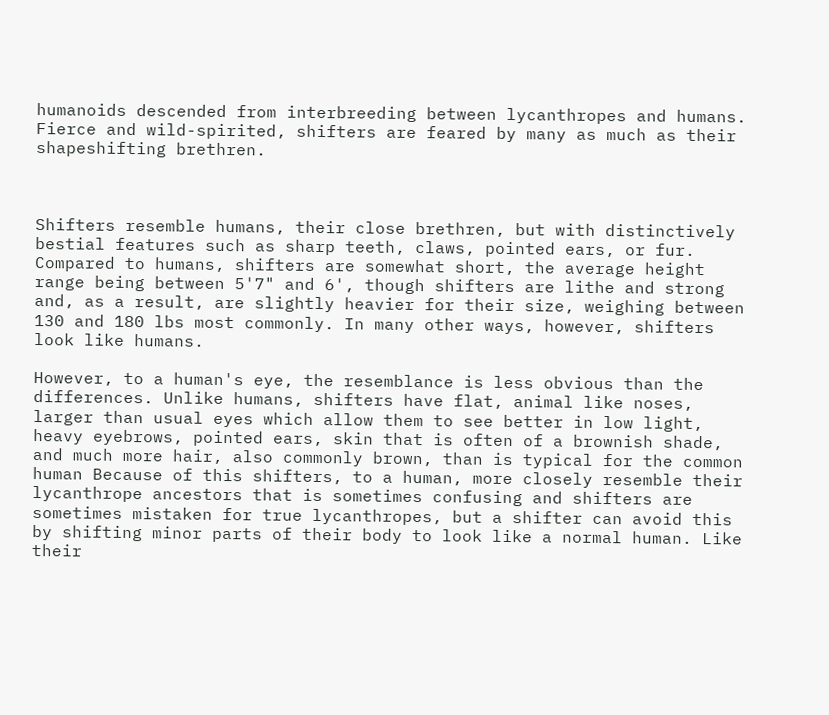humanoids descended from interbreeding between lycanthropes and humans. Fierce and wild-spirited, shifters are feared by many as much as their shapeshifting brethren.



Shifters resemble humans, their close brethren, but with distinctively bestial features such as sharp teeth, claws, pointed ears, or fur. Compared to humans, shifters are somewhat short, the average height range being between 5'7" and 6', though shifters are lithe and strong and, as a result, are slightly heavier for their size, weighing between 130 and 180 lbs most commonly. In many other ways, however, shifters look like humans.

However, to a human's eye, the resemblance is less obvious than the differences. Unlike humans, shifters have flat, animal like noses, larger than usual eyes which allow them to see better in low light, heavy eyebrows, pointed ears, skin that is often of a brownish shade, and much more hair, also commonly brown, than is typical for the common human Because of this shifters, to a human, more closely resemble their lycanthrope ancestors that is sometimes confusing and shifters are sometimes mistaken for true lycanthropes, but a shifter can avoid this by shifting minor parts of their body to look like a normal human. Like their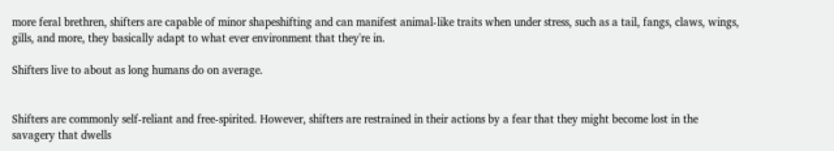more feral brethren, shifters are capable of minor shapeshifting and can manifest animal-like traits when under stress, such as a tail, fangs, claws, wings, gills, and more, they basically adapt to what ever environment that they're in.

Shifters live to about as long humans do on average.


Shifters are commonly self-reliant and free-spirited. However, shifters are restrained in their actions by a fear that they might become lost in the savagery that dwells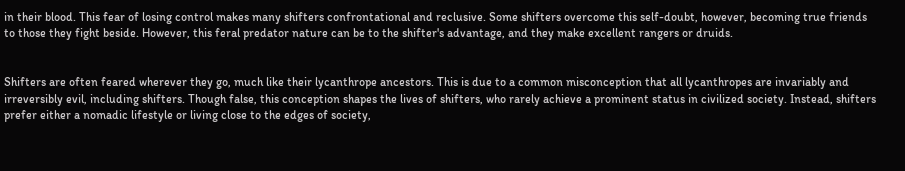in their blood. This fear of losing control makes many shifters confrontational and reclusive. Some shifters overcome this self-doubt, however, becoming true friends to those they fight beside. However, this feral predator nature can be to the shifter's advantage, and they make excellent rangers or druids.


Shifters are often feared wherever they go, much like their lycanthrope ancestors. This is due to a common misconception that all lycanthropes are invariably and irreversibly evil, including shifters. Though false, this conception shapes the lives of shifters, who rarely achieve a prominent status in civilized society. Instead, shifters prefer either a nomadic lifestyle or living close to the edges of society,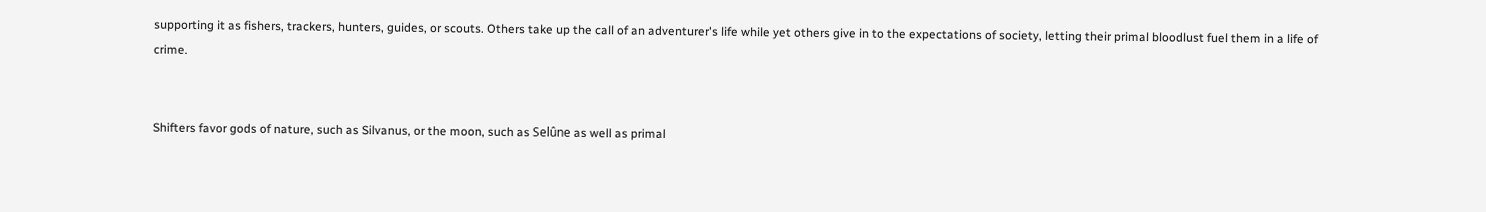supporting it as fishers, trackers, hunters, guides, or scouts. Others take up the call of an adventurer's life while yet others give in to the expectations of society, letting their primal bloodlust fuel them in a life of crime.


Shifters favor gods of nature, such as Silvanus, or the moon, such as Selûne as well as primal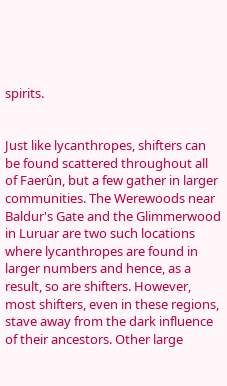spirits.


Just like lycanthropes, shifters can be found scattered throughout all of Faerûn, but a few gather in larger communities. The Werewoods near Baldur's Gate and the Glimmerwood in Luruar are two such locations where lycanthropes are found in larger numbers and hence, as a result, so are shifters. However, most shifters, even in these regions, stave away from the dark influence of their ancestors. Other large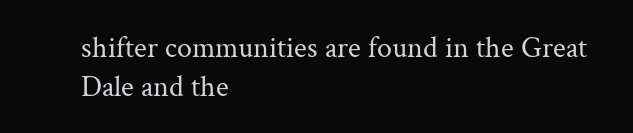shifter communities are found in the Great Dale and the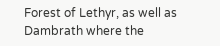Forest of Lethyr, as well as Dambrath where the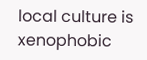local culture is xenophobic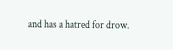and has a hatred for drow.